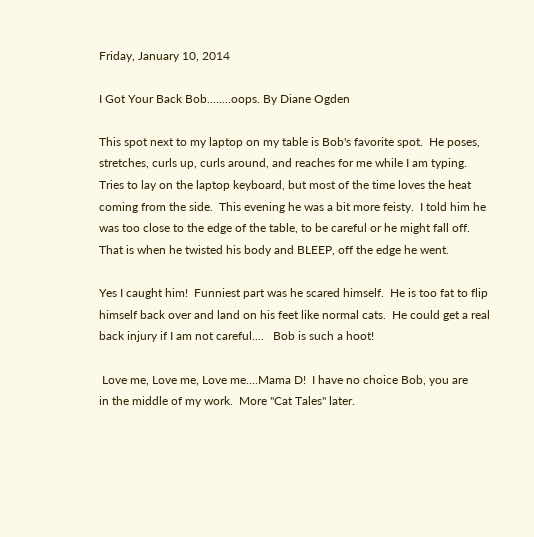Friday, January 10, 2014

I Got Your Back Bob........oops. By Diane Ogden

This spot next to my laptop on my table is Bob's favorite spot.  He poses, stretches, curls up, curls around, and reaches for me while I am typing.  Tries to lay on the laptop keyboard, but most of the time loves the heat coming from the side.  This evening he was a bit more feisty.  I told him he was too close to the edge of the table, to be careful or he might fall off.   That is when he twisted his body and BLEEP, off the edge he went.

Yes I caught him!  Funniest part was he scared himself.  He is too fat to flip himself back over and land on his feet like normal cats.  He could get a real back injury if I am not careful....   Bob is such a hoot!

 Love me, Love me, Love me....Mama D!  I have no choice Bob, you are
in the middle of my work.  More "Cat Tales" later.